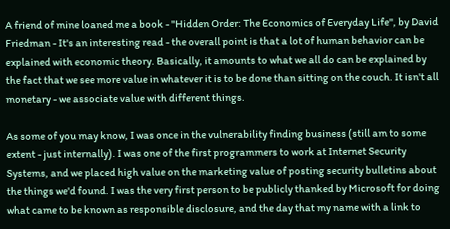A friend of mine loaned me a book - "Hidden Order: The Economics of Everyday Life", by David Friedman - It's an interesting read - the overall point is that a lot of human behavior can be explained with economic theory. Basically, it amounts to what we all do can be explained by the fact that we see more value in whatever it is to be done than sitting on the couch. It isn't all monetary - we associate value with different things.

As some of you may know, I was once in the vulnerability finding business (still am to some extent - just internally). I was one of the first programmers to work at Internet Security Systems, and we placed high value on the marketing value of posting security bulletins about the things we'd found. I was the very first person to be publicly thanked by Microsoft for doing what came to be known as responsible disclosure, and the day that my name with a link to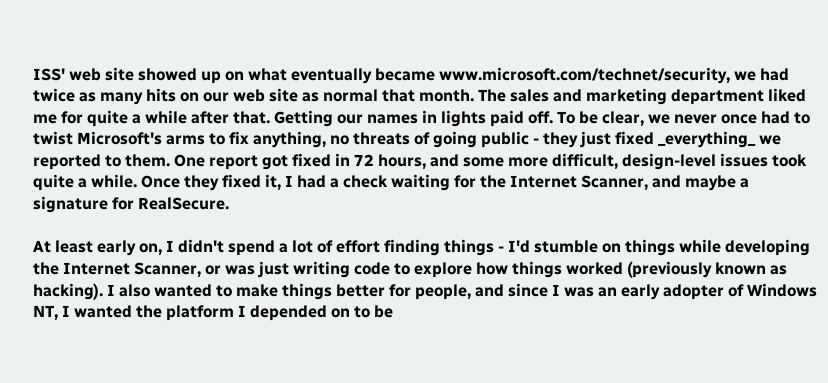ISS' web site showed up on what eventually became www.microsoft.com/technet/security, we had twice as many hits on our web site as normal that month. The sales and marketing department liked me for quite a while after that. Getting our names in lights paid off. To be clear, we never once had to twist Microsoft's arms to fix anything, no threats of going public - they just fixed _everything_ we reported to them. One report got fixed in 72 hours, and some more difficult, design-level issues took quite a while. Once they fixed it, I had a check waiting for the Internet Scanner, and maybe a signature for RealSecure.

At least early on, I didn't spend a lot of effort finding things - I'd stumble on things while developing the Internet Scanner, or was just writing code to explore how things worked (previously known as hacking). I also wanted to make things better for people, and since I was an early adopter of Windows NT, I wanted the platform I depended on to be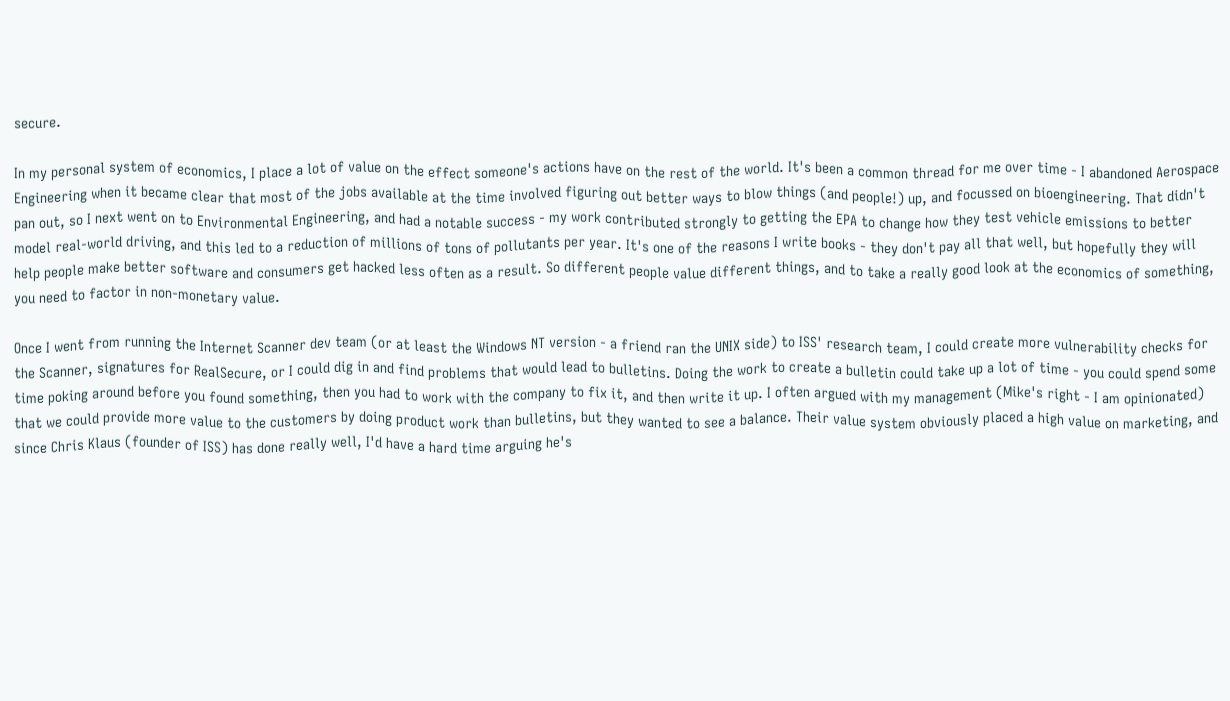secure.

In my personal system of economics, I place a lot of value on the effect someone's actions have on the rest of the world. It's been a common thread for me over time - I abandoned Aerospace Engineering when it became clear that most of the jobs available at the time involved figuring out better ways to blow things (and people!) up, and focussed on bioengineering. That didn't pan out, so I next went on to Environmental Engineering, and had a notable success - my work contributed strongly to getting the EPA to change how they test vehicle emissions to better model real-world driving, and this led to a reduction of millions of tons of pollutants per year. It's one of the reasons I write books - they don't pay all that well, but hopefully they will help people make better software and consumers get hacked less often as a result. So different people value different things, and to take a really good look at the economics of something, you need to factor in non-monetary value.

Once I went from running the Internet Scanner dev team (or at least the Windows NT version - a friend ran the UNIX side) to ISS' research team, I could create more vulnerability checks for the Scanner, signatures for RealSecure, or I could dig in and find problems that would lead to bulletins. Doing the work to create a bulletin could take up a lot of time - you could spend some time poking around before you found something, then you had to work with the company to fix it, and then write it up. I often argued with my management (Mike's right - I am opinionated) that we could provide more value to the customers by doing product work than bulletins, but they wanted to see a balance. Their value system obviously placed a high value on marketing, and since Chris Klaus (founder of ISS) has done really well, I'd have a hard time arguing he's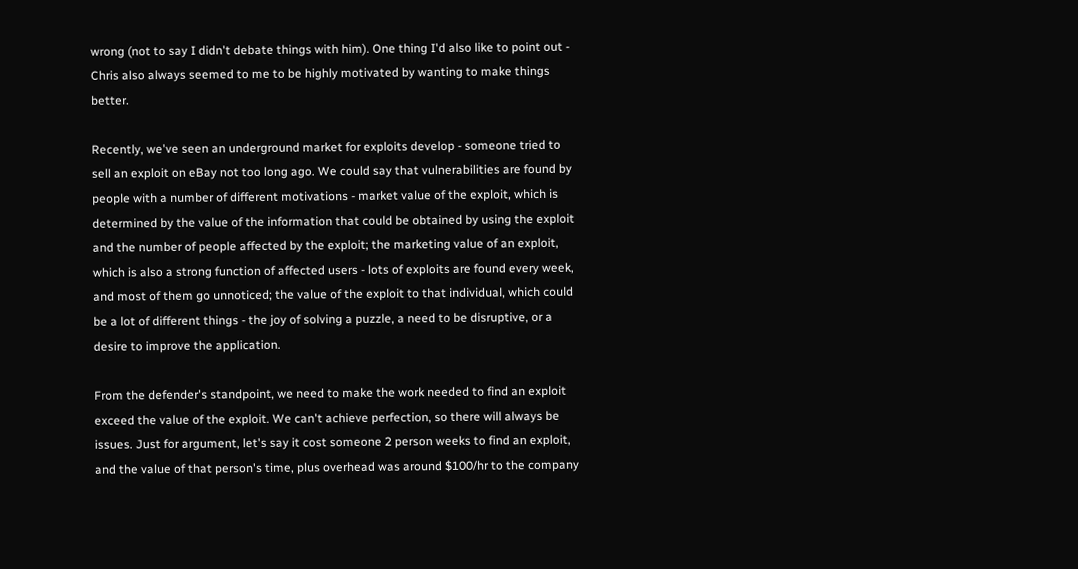wrong (not to say I didn't debate things with him). One thing I'd also like to point out - Chris also always seemed to me to be highly motivated by wanting to make things better.

Recently, we've seen an underground market for exploits develop - someone tried to sell an exploit on eBay not too long ago. We could say that vulnerabilities are found by people with a number of different motivations - market value of the exploit, which is determined by the value of the information that could be obtained by using the exploit and the number of people affected by the exploit; the marketing value of an exploit, which is also a strong function of affected users - lots of exploits are found every week, and most of them go unnoticed; the value of the exploit to that individual, which could be a lot of different things - the joy of solving a puzzle, a need to be disruptive, or a desire to improve the application.

From the defender's standpoint, we need to make the work needed to find an exploit exceed the value of the exploit. We can't achieve perfection, so there will always be issues. Just for argument, let's say it cost someone 2 person weeks to find an exploit, and the value of that person's time, plus overhead was around $100/hr to the company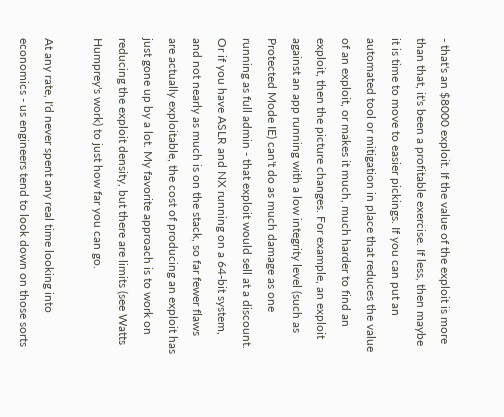- that's an $8000 exploit. If the value of the exploit is more than that, it's been a profitable exercise. If less, then maybe it is time to move to easier pickings. If you can put an automated tool or mitigation in place that reduces the value of an exploit, or makes it much, much harder to find an exploit, then the picture changes. For example, an exploit against an app running with a low integrity level (such as Protected Mode IE) can't do as much damage as one running as full admin - that exploit would sell at a discount. Or if you have ASLR and NX running on a 64-bit system, and not nearly as much is on the stack, so far fewer flaws are actually exploitable, the cost of producing an exploit has just gone up by a lot. My favorite approach is to work on reducing the exploit density, but there are limits (see Watts Humprey's work) to just how far you can go.

At any rate, I'd never spent any real time looking into economics - us engineers tend to look down on those sorts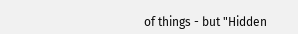of things - but "Hidden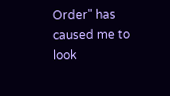Order" has caused me to look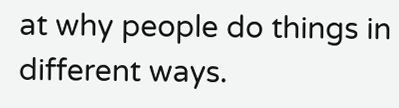at why people do things in different ways.